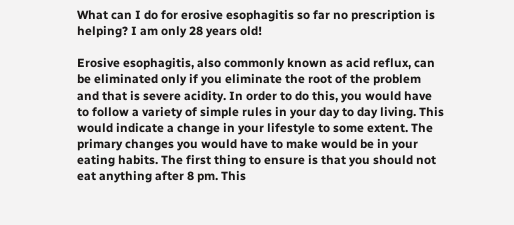What can I do for erosive esophagitis so far no prescription is helping? I am only 28 years old!

Erosive esophagitis, also commonly known as acid reflux, can be eliminated only if you eliminate the root of the problem and that is severe acidity. In order to do this, you would have to follow a variety of simple rules in your day to day living. This would indicate a change in your lifestyle to some extent. The primary changes you would have to make would be in your eating habits. The first thing to ensure is that you should not eat anything after 8 pm. This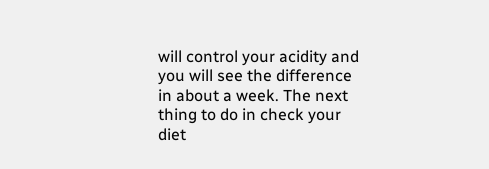will control your acidity and you will see the difference in about a week. The next thing to do in check your diet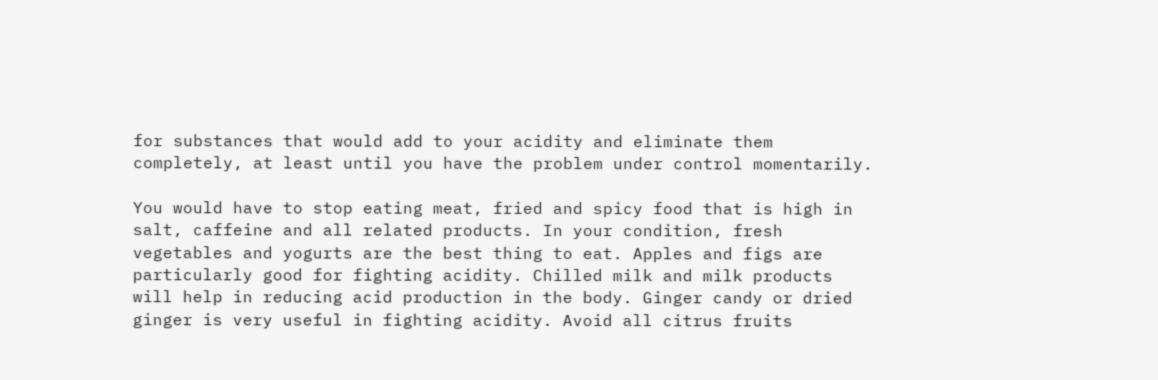for substances that would add to your acidity and eliminate them completely, at least until you have the problem under control momentarily.

You would have to stop eating meat, fried and spicy food that is high in salt, caffeine and all related products. In your condition, fresh vegetables and yogurts are the best thing to eat. Apples and figs are particularly good for fighting acidity. Chilled milk and milk products will help in reducing acid production in the body. Ginger candy or dried ginger is very useful in fighting acidity. Avoid all citrus fruits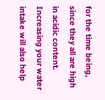for the time being, since they all are high in acidic content. Increasing your water intake will also help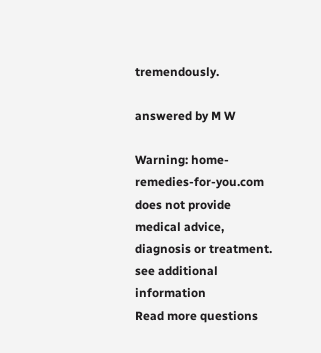tremendously.

answered by M W

Warning: home-remedies-for-you.com does not provide medical advice, diagnosis or treatment. see additional information
Read more questions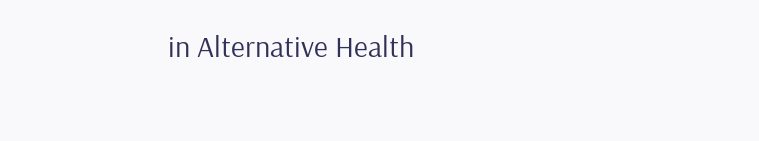in Alternative Health